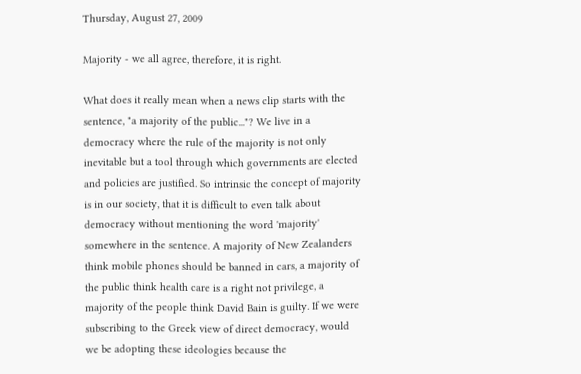Thursday, August 27, 2009

Majority - we all agree, therefore, it is right.

What does it really mean when a news clip starts with the sentence, "a majority of the public..."? We live in a democracy where the rule of the majority is not only inevitable but a tool through which governments are elected and policies are justified. So intrinsic the concept of majority is in our society, that it is difficult to even talk about democracy without mentioning the word 'majority' somewhere in the sentence. A majority of New Zealanders think mobile phones should be banned in cars, a majority of the public think health care is a right not privilege, a majority of the people think David Bain is guilty. If we were subscribing to the Greek view of direct democracy, would we be adopting these ideologies because the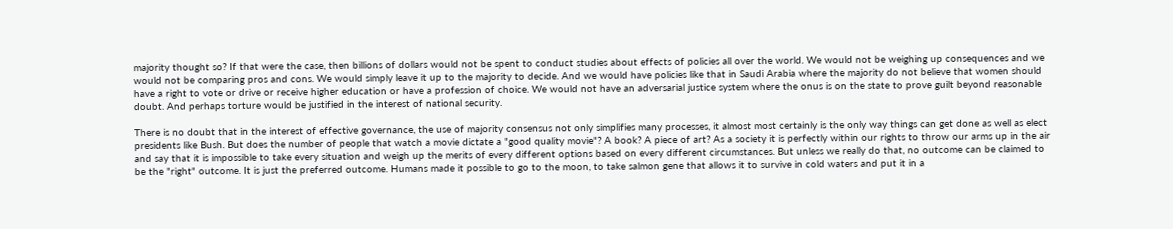majority thought so? If that were the case, then billions of dollars would not be spent to conduct studies about effects of policies all over the world. We would not be weighing up consequences and we would not be comparing pros and cons. We would simply leave it up to the majority to decide. And we would have policies like that in Saudi Arabia where the majority do not believe that women should have a right to vote or drive or receive higher education or have a profession of choice. We would not have an adversarial justice system where the onus is on the state to prove guilt beyond reasonable doubt. And perhaps torture would be justified in the interest of national security.

There is no doubt that in the interest of effective governance, the use of majority consensus not only simplifies many processes, it almost most certainly is the only way things can get done as well as elect presidents like Bush. But does the number of people that watch a movie dictate a "good quality movie"? A book? A piece of art? As a society it is perfectly within our rights to throw our arms up in the air and say that it is impossible to take every situation and weigh up the merits of every different options based on every different circumstances. But unless we really do that, no outcome can be claimed to be the "right" outcome. It is just the preferred outcome. Humans made it possible to go to the moon, to take salmon gene that allows it to survive in cold waters and put it in a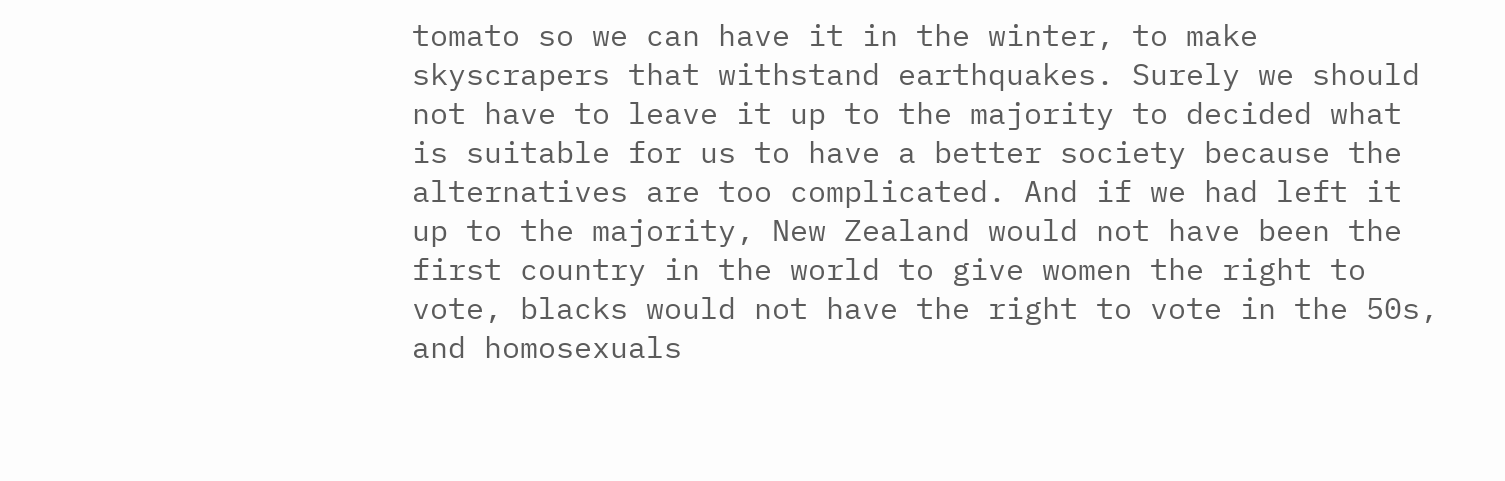tomato so we can have it in the winter, to make skyscrapers that withstand earthquakes. Surely we should not have to leave it up to the majority to decided what is suitable for us to have a better society because the alternatives are too complicated. And if we had left it up to the majority, New Zealand would not have been the first country in the world to give women the right to vote, blacks would not have the right to vote in the 50s, and homosexuals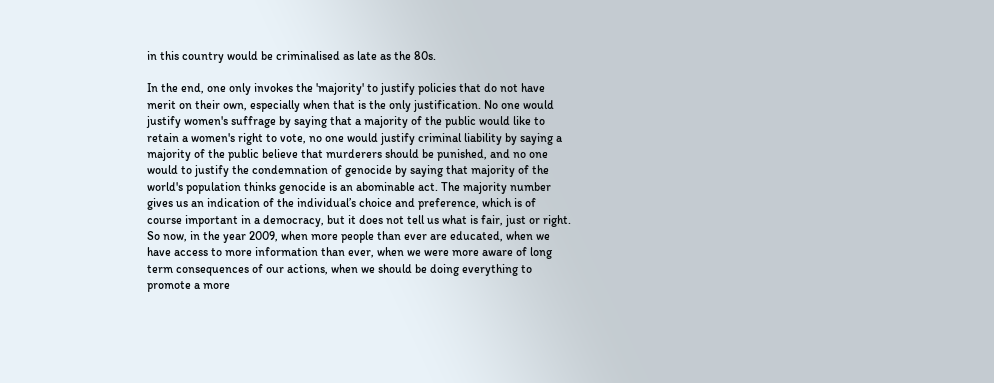in this country would be criminalised as late as the 80s.

In the end, one only invokes the 'majority' to justify policies that do not have merit on their own, especially when that is the only justification. No one would justify women's suffrage by saying that a majority of the public would like to retain a women's right to vote, no one would justify criminal liability by saying a majority of the public believe that murderers should be punished, and no one would to justify the condemnation of genocide by saying that majority of the world's population thinks genocide is an abominable act. The majority number gives us an indication of the individual’s choice and preference, which is of course important in a democracy, but it does not tell us what is fair, just or right. So now, in the year 2009, when more people than ever are educated, when we have access to more information than ever, when we were more aware of long term consequences of our actions, when we should be doing everything to promote a more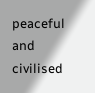peaceful and civilised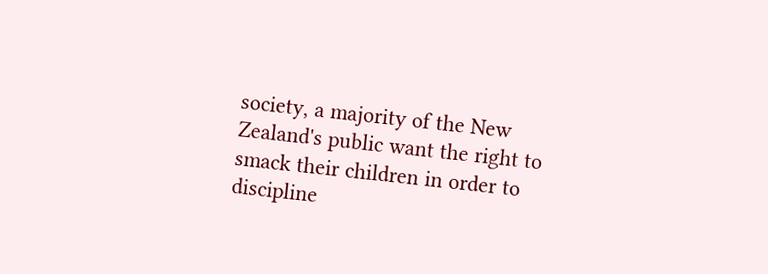society, a majority of the New Zealand's public want the right to smack their children in order to discipline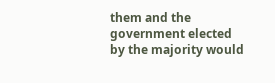them and the government elected by the majority would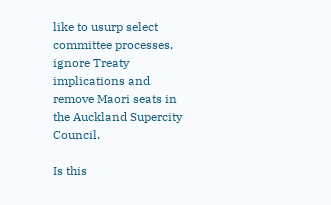like to usurp select committee processes, ignore Treaty implications and remove Maori seats in the Auckland Supercity Council.

Is this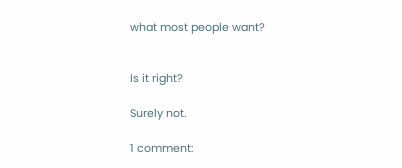what most people want?


Is it right?

Surely not.

1 comment: